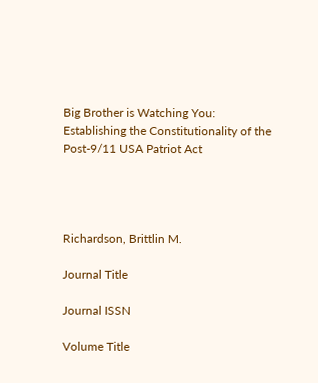Big Brother is Watching You: Establishing the Constitutionality of the Post-9/11 USA Patriot Act




Richardson, Brittlin M.

Journal Title

Journal ISSN

Volume Title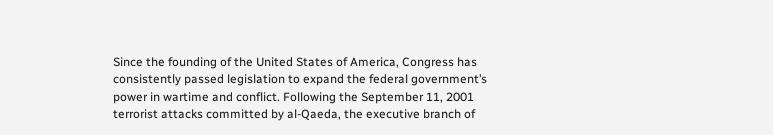Since the founding of the United States of America, Congress has consistently passed legislation to expand the federal government’s power in wartime and conflict. Following the September 11, 2001 terrorist attacks committed by al-Qaeda, the executive branch of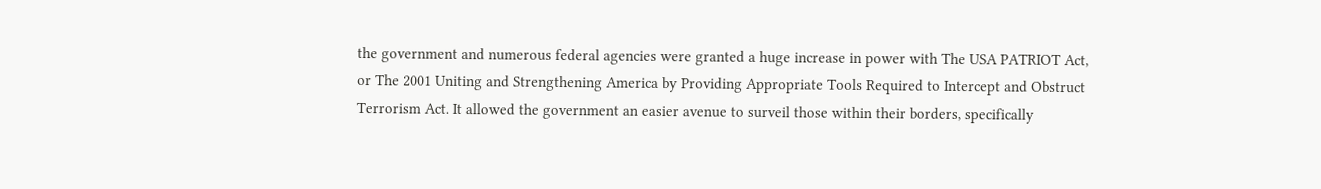the government and numerous federal agencies were granted a huge increase in power with The USA PATRIOT Act, or The 2001 Uniting and Strengthening America by Providing Appropriate Tools Required to Intercept and Obstruct Terrorism Act. It allowed the government an easier avenue to surveil those within their borders, specifically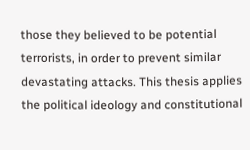those they believed to be potential terrorists, in order to prevent similar devastating attacks. This thesis applies the political ideology and constitutional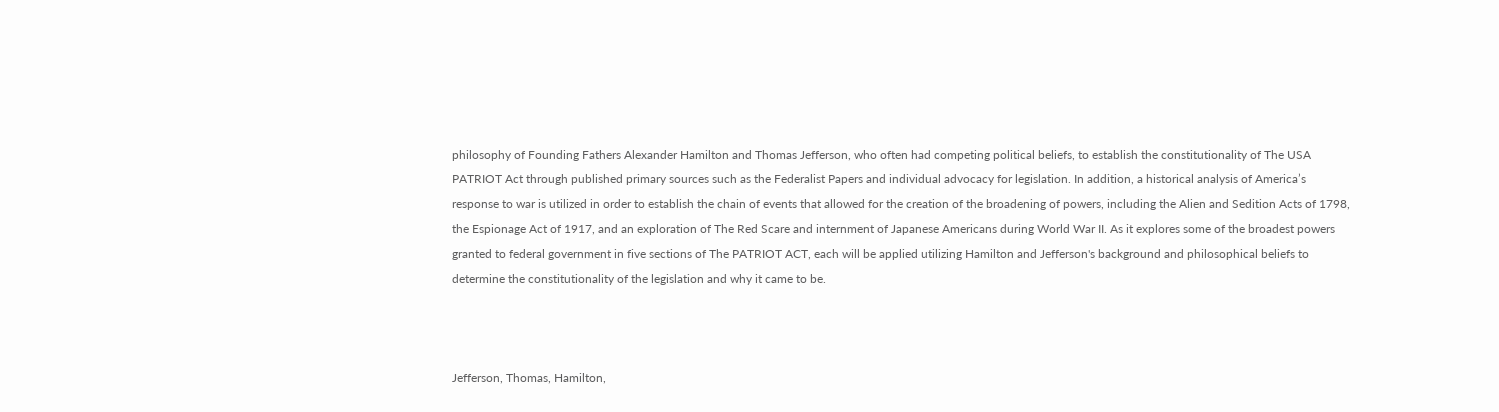philosophy of Founding Fathers Alexander Hamilton and Thomas Jefferson, who often had competing political beliefs, to establish the constitutionality of The USA PATRIOT Act through published primary sources such as the Federalist Papers and individual advocacy for legislation. In addition, a historical analysis of America’s response to war is utilized in order to establish the chain of events that allowed for the creation of the broadening of powers, including the Alien and Sedition Acts of 1798, the Espionage Act of 1917, and an exploration of The Red Scare and internment of Japanese Americans during World War II. As it explores some of the broadest powers granted to federal government in five sections of The PATRIOT ACT, each will be applied utilizing Hamilton and Jefferson's background and philosophical beliefs to determine the constitutionality of the legislation and why it came to be.



Jefferson, Thomas, Hamilton,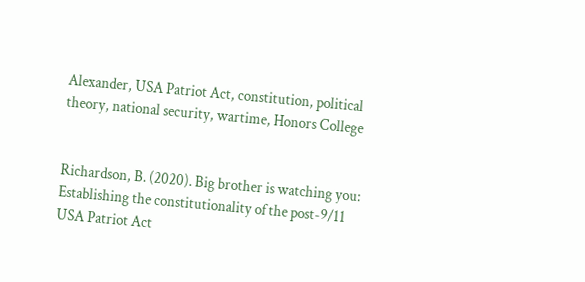Alexander, USA Patriot Act, constitution, political theory, national security, wartime, Honors College


Richardson, B. (2020). Big brother is watching you: Establishing the constitutionality of the post-9/11 USA Patriot Act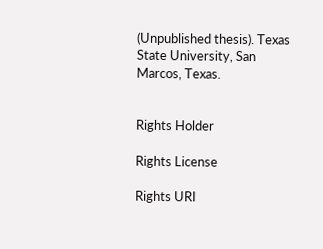(Unpublished thesis). Texas State University, San Marcos, Texas.


Rights Holder

Rights License

Rights URI